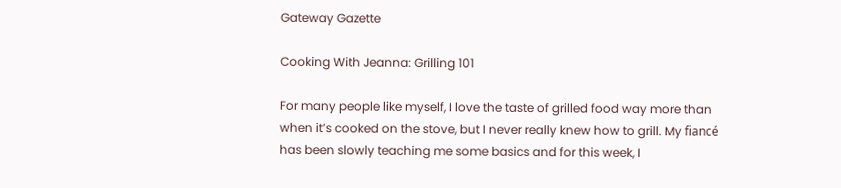Gateway Gazette

Cooking With Jeanna: Grilling 101

For many people like myself, I love the taste of grilled food way more than when it’s cooked on the stove, but I never really knew how to grill. My fiancé has been slowly teaching me some basics and for this week, I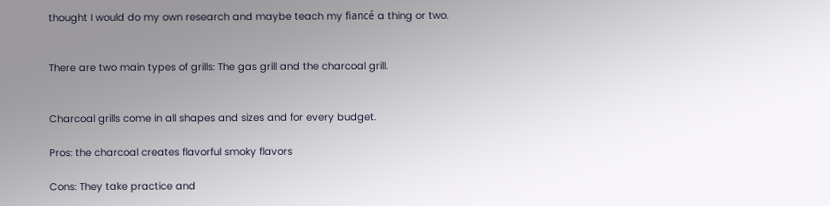thought I would do my own research and maybe teach my fiancé a thing or two.


There are two main types of grills: The gas grill and the charcoal grill.


Charcoal grills come in all shapes and sizes and for every budget.

Pros: the charcoal creates flavorful smoky flavors

Cons: They take practice and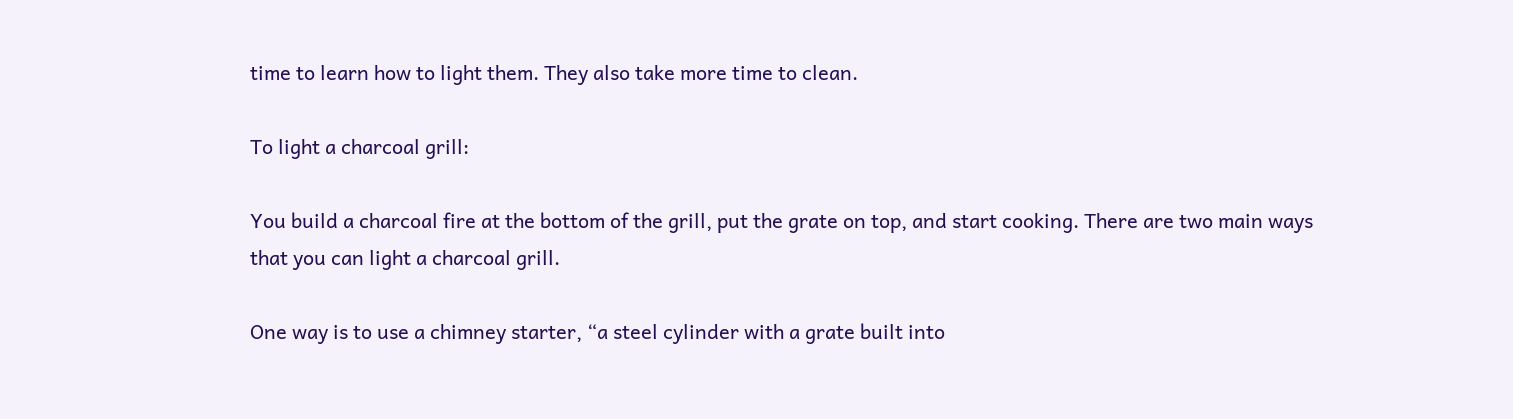time to learn how to light them. They also take more time to clean.

To light a charcoal grill:

You build a charcoal fire at the bottom of the grill, put the grate on top, and start cooking. There are two main ways that you can light a charcoal grill.

One way is to use a chimney starter, “a steel cylinder with a grate built into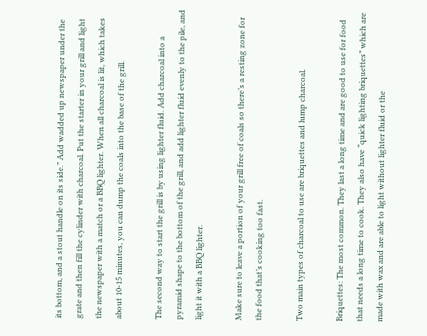its bottom, and a stout handle on its side.” Add wadded up newspaper under the grate and then fill the cylinder with charcoal. Put the starter in your grill and light the newspaper with a match or a BBQ lighter. When all charcoal is lit, which takes about 10-15 minutes, you can dump the coals into the base of the grill.

The second way to start the grill is by using lighter fluid. Add charcoal into a pyramid shape to the bottom of the grill, and add lighter fluid evenly to the pile, and light it with a BBQ lighter.

Make sure to leave a portion of your grill free of coals so there’s a resting zone for the food that’s cooking too fast.

Two main types of charcoal to use are briquettes and lump charcoal.

Briquettes: The most common. They last a long time and are good to use for food that needs a long time to cook. They also have “quick lighting briquettes” which are made with wax and are able to light without lighter fluid or the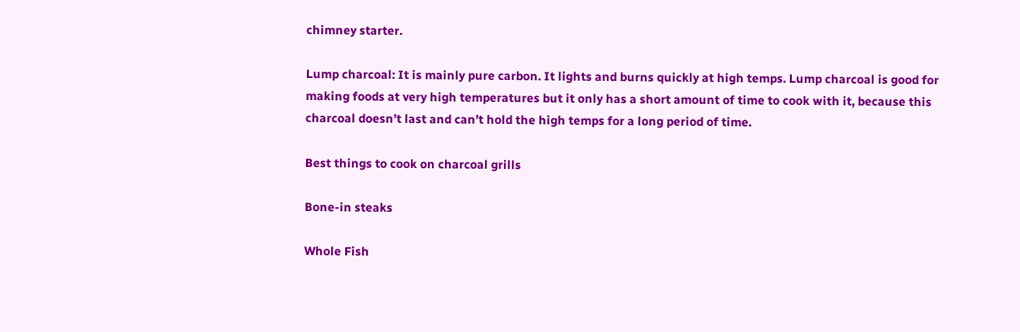chimney starter.

Lump charcoal: It is mainly pure carbon. It lights and burns quickly at high temps. Lump charcoal is good for making foods at very high temperatures but it only has a short amount of time to cook with it, because this charcoal doesn’t last and can’t hold the high temps for a long period of time.

Best things to cook on charcoal grills

Bone-in steaks

Whole Fish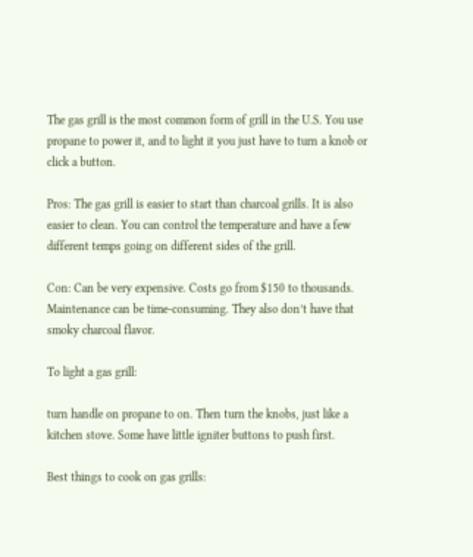The gas grill is the most common form of grill in the U.S. You use propane to power it, and to light it you just have to turn a knob or click a button.

Pros: The gas grill is easier to start than charcoal grills. It is also easier to clean. You can control the temperature and have a few different temps going on different sides of the grill.

Con: Can be very expensive. Costs go from $150 to thousands. Maintenance can be time-consuming. They also don’t have that smoky charcoal flavor.

To light a gas grill:

turn handle on propane to on. Then turn the knobs, just like a kitchen stove. Some have little igniter buttons to push first.

Best things to cook on gas grills: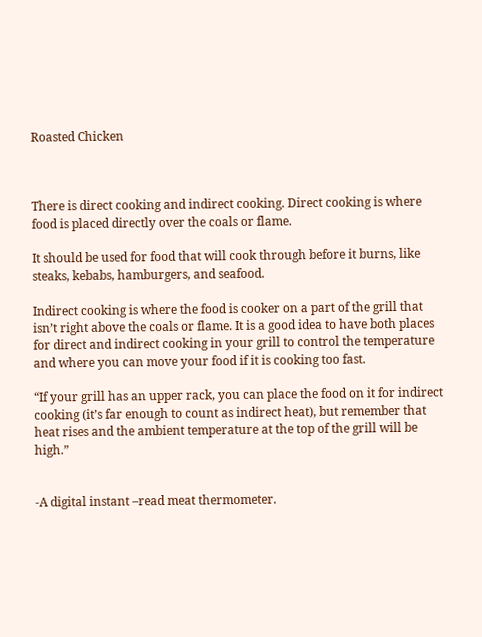Roasted Chicken



There is direct cooking and indirect cooking. Direct cooking is where food is placed directly over the coals or flame.

It should be used for food that will cook through before it burns, like steaks, kebabs, hamburgers, and seafood.

Indirect cooking is where the food is cooker on a part of the grill that isn’t right above the coals or flame. It is a good idea to have both places for direct and indirect cooking in your grill to control the temperature and where you can move your food if it is cooking too fast.

“If your grill has an upper rack, you can place the food on it for indirect cooking (it’s far enough to count as indirect heat), but remember that heat rises and the ambient temperature at the top of the grill will be high.”


-A digital instant –read meat thermometer.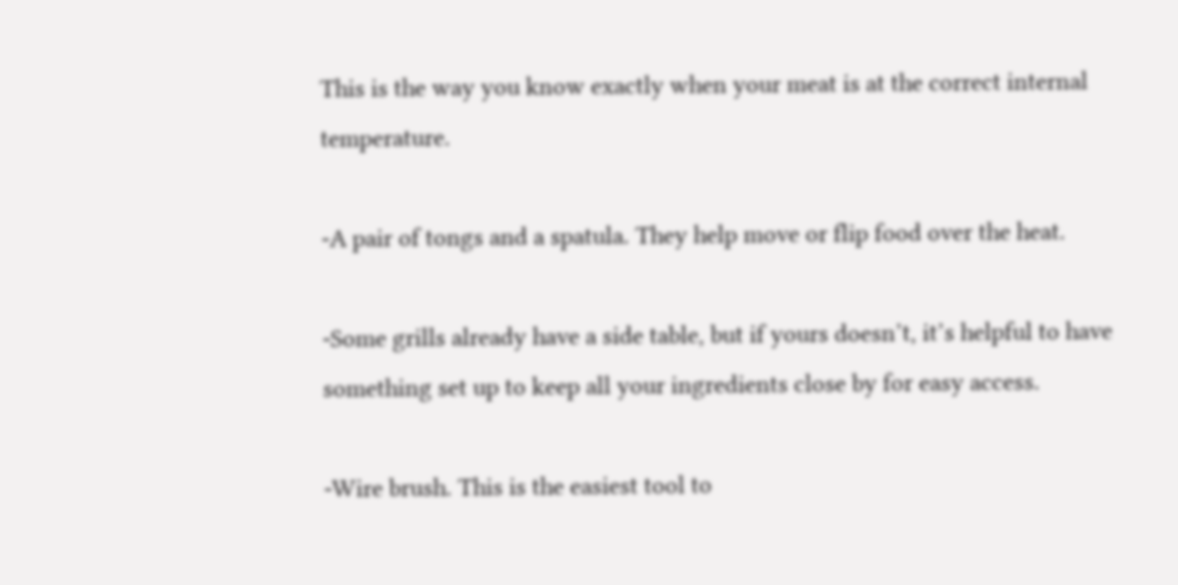This is the way you know exactly when your meat is at the correct internal temperature.

-A pair of tongs and a spatula. They help move or flip food over the heat.

-Some grills already have a side table, but if yours doesn’t, it’s helpful to have something set up to keep all your ingredients close by for easy access.

-Wire brush. This is the easiest tool to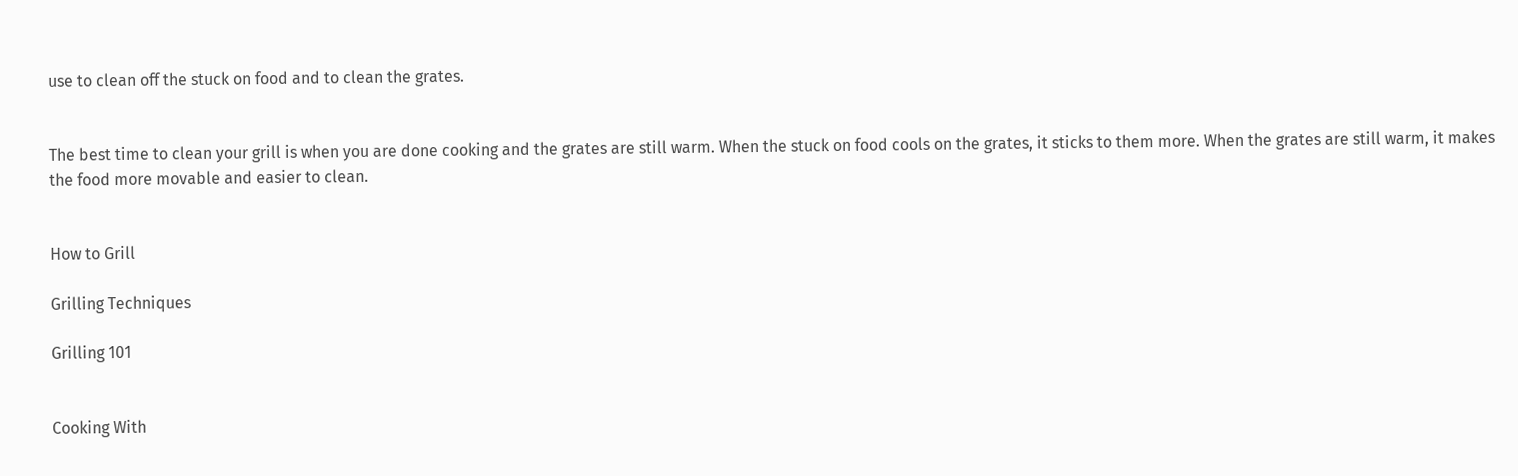use to clean off the stuck on food and to clean the grates.


The best time to clean your grill is when you are done cooking and the grates are still warm. When the stuck on food cools on the grates, it sticks to them more. When the grates are still warm, it makes the food more movable and easier to clean.


How to Grill

Grilling Techniques

Grilling 101


Cooking With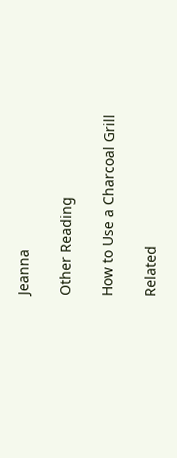Jeanna

Other Reading

How to Use a Charcoal Grill

Related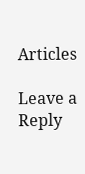Articles

Leave a Reply